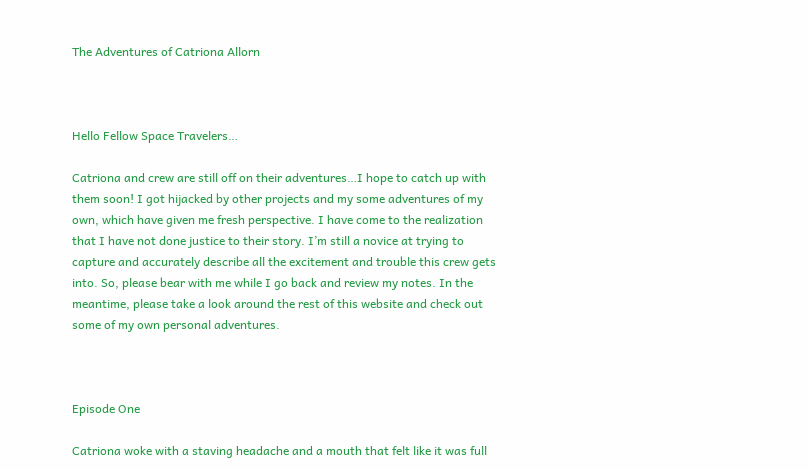The Adventures of Catriona Allorn



Hello Fellow Space Travelers…

Catriona and crew are still off on their adventures…I hope to catch up with them soon! I got hijacked by other projects and my some adventures of my own, which have given me fresh perspective. I have come to the realization that I have not done justice to their story. I’m still a novice at trying to capture and accurately describe all the excitement and trouble this crew gets into. So, please bear with me while I go back and review my notes. In the meantime, please take a look around the rest of this website and check out some of my own personal adventures.



Episode One

Catriona woke with a staving headache and a mouth that felt like it was full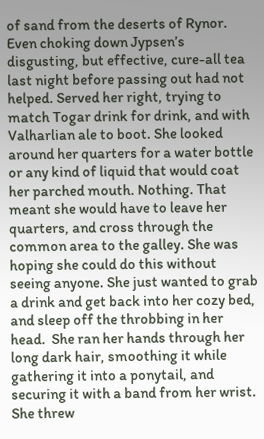of sand from the deserts of Rynor. Even choking down Jypsen’s disgusting, but effective, cure-all tea last night before passing out had not helped. Served her right, trying to match Togar drink for drink, and with Valharlian ale to boot. She looked around her quarters for a water bottle or any kind of liquid that would coat her parched mouth. Nothing. That meant she would have to leave her quarters, and cross through the common area to the galley. She was hoping she could do this without seeing anyone. She just wanted to grab a drink and get back into her cozy bed, and sleep off the throbbing in her head.  She ran her hands through her long dark hair, smoothing it while gathering it into a ponytail, and securing it with a band from her wrist.  She threw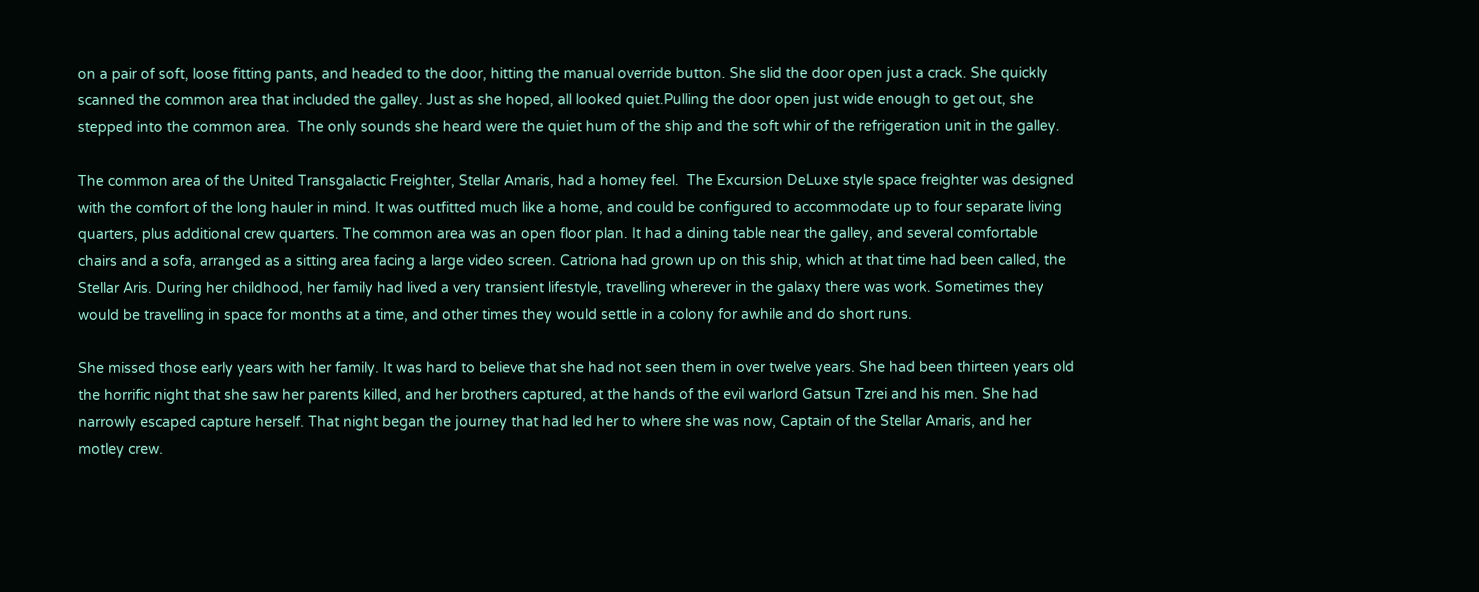on a pair of soft, loose fitting pants, and headed to the door, hitting the manual override button. She slid the door open just a crack. She quickly scanned the common area that included the galley. Just as she hoped, all looked quiet.Pulling the door open just wide enough to get out, she stepped into the common area.  The only sounds she heard were the quiet hum of the ship and the soft whir of the refrigeration unit in the galley.

The common area of the United Transgalactic Freighter, Stellar Amaris, had a homey feel.  The Excursion DeLuxe style space freighter was designed with the comfort of the long hauler in mind. It was outfitted much like a home, and could be configured to accommodate up to four separate living quarters, plus additional crew quarters. The common area was an open floor plan. It had a dining table near the galley, and several comfortable chairs and a sofa, arranged as a sitting area facing a large video screen. Catriona had grown up on this ship, which at that time had been called, the Stellar Aris. During her childhood, her family had lived a very transient lifestyle, travelling wherever in the galaxy there was work. Sometimes they would be travelling in space for months at a time, and other times they would settle in a colony for awhile and do short runs.

She missed those early years with her family. It was hard to believe that she had not seen them in over twelve years. She had been thirteen years old the horrific night that she saw her parents killed, and her brothers captured, at the hands of the evil warlord Gatsun Tzrei and his men. She had narrowly escaped capture herself. That night began the journey that had led her to where she was now, Captain of the Stellar Amaris, and her motley crew.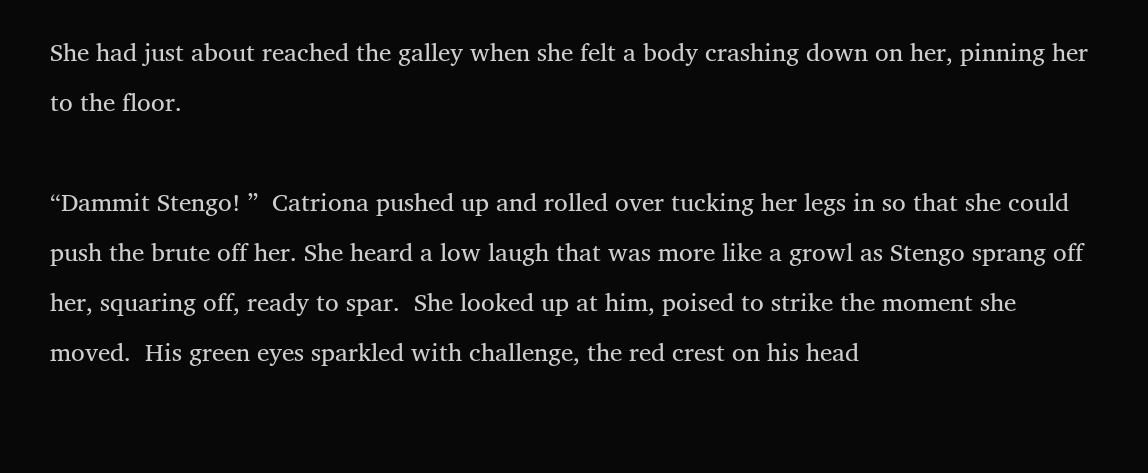She had just about reached the galley when she felt a body crashing down on her, pinning her to the floor.

“Dammit Stengo! ”  Catriona pushed up and rolled over tucking her legs in so that she could push the brute off her. She heard a low laugh that was more like a growl as Stengo sprang off her, squaring off, ready to spar.  She looked up at him, poised to strike the moment she moved.  His green eyes sparkled with challenge, the red crest on his head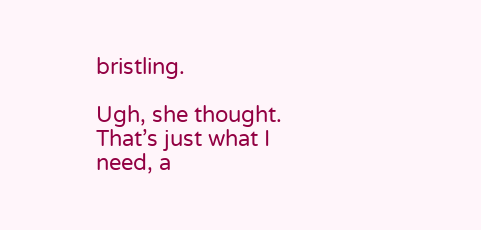bristling.

Ugh, she thought. That’s just what I need, a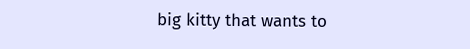big kitty that wants to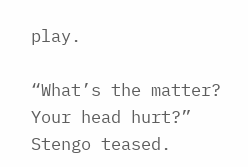play.

“What’s the matter? Your head hurt?”  Stengo teased.